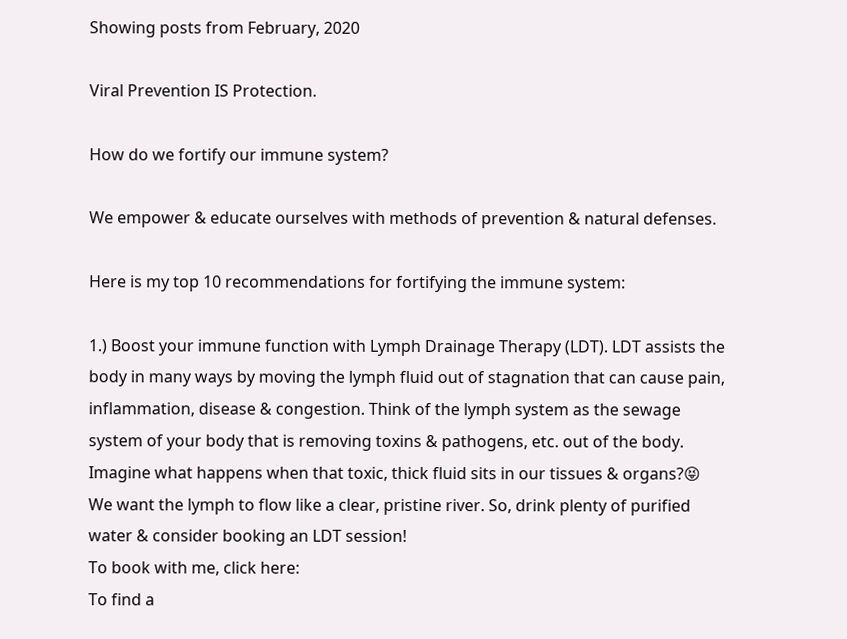Showing posts from February, 2020

Viral Prevention IS Protection.

How do we fortify our immune system?

We empower & educate ourselves with methods of prevention & natural defenses.

Here is my top 10 recommendations for fortifying the immune system:

1.) Boost your immune function with Lymph Drainage Therapy (LDT). LDT assists the body in many ways by moving the lymph fluid out of stagnation that can cause pain, inflammation, disease & congestion. Think of the lymph system as the sewage system of your body that is removing toxins & pathogens, etc. out of the body. Imagine what happens when that toxic, thick fluid sits in our tissues & organs?😝 We want the lymph to flow like a clear, pristine river. So, drink plenty of purified water & consider booking an LDT session!
To book with me, click here:
To find a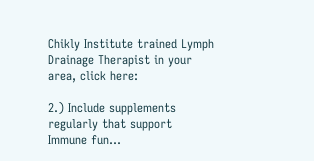Chikly Institute trained Lymph Drainage Therapist in your area, click here:

2.) Include supplements regularly that support Immune fun…